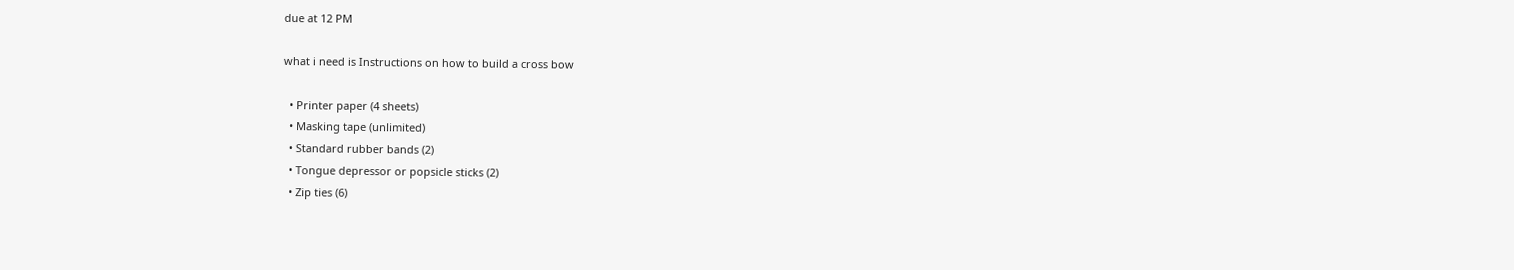due at 12 PM

what i need is Instructions on how to build a cross bow

  • Printer paper (4 sheets)
  • Masking tape (unlimited)
  • Standard rubber bands (2)
  • Tongue depressor or popsicle sticks (2)
  • Zip ties (6)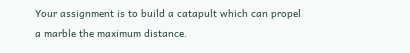Your assignment is to build a catapult which can propel a marble the maximum distance.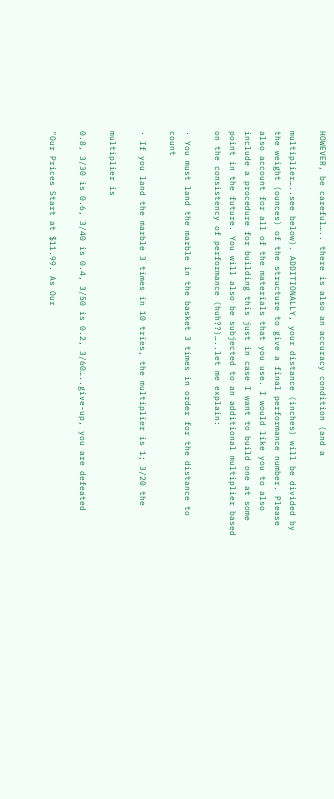HOWEVER, be careful….. there is also an accuracy condition (and a

multiplier…..see below). ADDITIONALLY, your distance (inches) will be divided by the weight (ounces) of the structure to give a final performance number. Please also account for all of the materials that you use. I would like you to also include a procedure for building this just in case I want to build one at some point in the future. You will also be subjected to an additional multiplier based on the consistency of performance (huh??)…..let me explain:

· You must land the marble in the basket 3 times in order for the distance to count

· If you land the marble 3 times in 10 tries, the multiplier is 1; 3/20 the

multiplier is

0.8, 3/30 is 0.6, 3/40 is 0.4, 3/50 is 0.2, 3/60…..give-up, you are defeated

"Our Prices Start at $11.99. As Our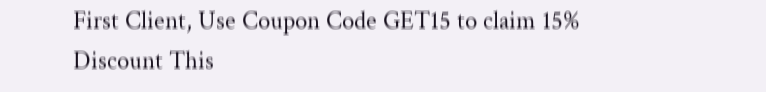First Client, Use Coupon Code GET15 to claim 15% Discount This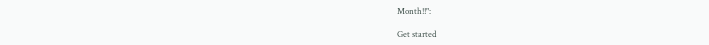Month!!":

Get started